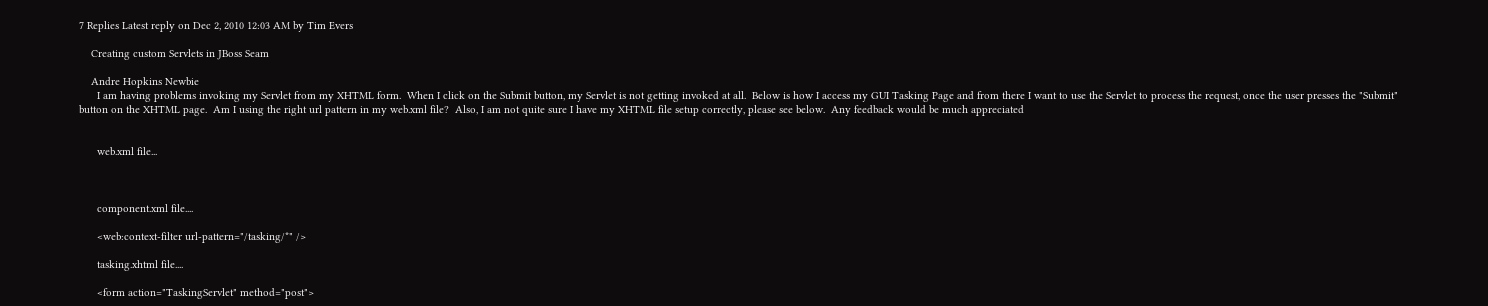7 Replies Latest reply on Dec 2, 2010 12:03 AM by Tim Evers

    Creating custom Servlets in JBoss Seam

    Andre Hopkins Newbie
      I am having problems invoking my Servlet from my XHTML form.  When I click on the Submit button, my Servlet is not getting invoked at all.  Below is how I access my GUI Tasking Page and from there I want to use the Servlet to process the request, once the user presses the "Submit" button on the XHTML page.  Am I using the right url pattern in my web.xml file?  Also, I am not quite sure I have my XHTML file setup correctly, please see below.  Any feedback would be much appreciated


      web.xml file...



      component.xml file....

      <web:context-filter url-pattern="/tasking/*" />

      tasking.xhtml file....

      <form action="TaskingServlet" method="post">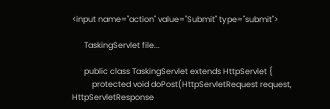<input name="action" value="Submit" type="submit">

      TaskingServlet file...

      public class TaskingServlet extends HttpServlet {
          protected void doPost(HttpServletRequest request, HttpServletResponse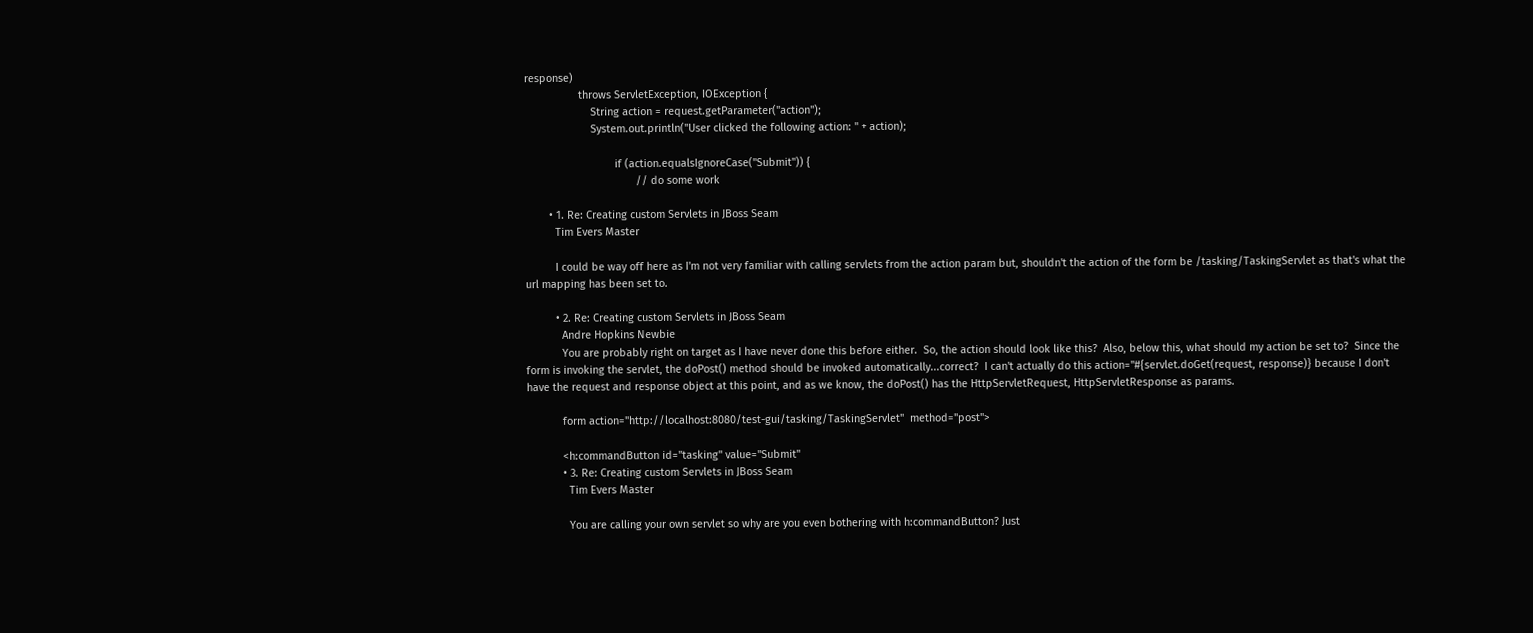response)
                  throws ServletException, IOException {
                      String action = request.getParameter("action");
                      System.out.println("User clicked the following action: " + action);

                              if (action.equalsIgnoreCase("Submit")) {
                                     // do some work

        • 1. Re: Creating custom Servlets in JBoss Seam
          Tim Evers Master

          I could be way off here as I'm not very familiar with calling servlets from the action param but, shouldn't the action of the form be /tasking/TaskingServlet as that's what the url mapping has been set to.

          • 2. Re: Creating custom Servlets in JBoss Seam
            Andre Hopkins Newbie
            You are probably right on target as I have never done this before either.  So, the action should look like this?  Also, below this, what should my action be set to?  Since the form is invoking the servlet, the doPost() method should be invoked automatically...correct?  I can't actually do this action="#{servlet.doGet(request, response)} because I don't have the request and response object at this point, and as we know, the doPost() has the HttpServletRequest, HttpServletResponse as params.

            form action="http://localhost:8080/test-gui/tasking/TaskingServlet"  method="post">

            <h:commandButton id="tasking" value="Submit"
            • 3. Re: Creating custom Servlets in JBoss Seam
              Tim Evers Master

              You are calling your own servlet so why are you even bothering with h:commandButton? Just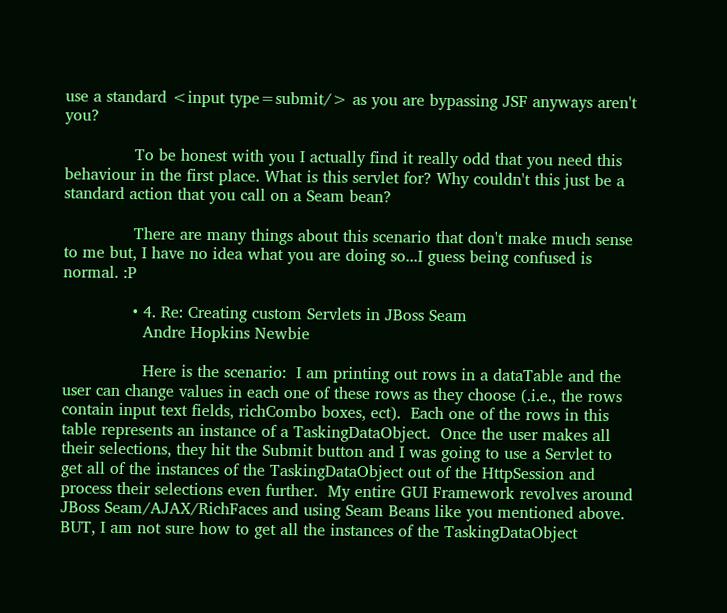use a standard <input type=submit/> as you are bypassing JSF anyways aren't you?

              To be honest with you I actually find it really odd that you need this behaviour in the first place. What is this servlet for? Why couldn't this just be a standard action that you call on a Seam bean?

              There are many things about this scenario that don't make much sense to me but, I have no idea what you are doing so...I guess being confused is normal. :P

              • 4. Re: Creating custom Servlets in JBoss Seam
                Andre Hopkins Newbie

                Here is the scenario:  I am printing out rows in a dataTable and the user can change values in each one of these rows as they choose (.i.e., the rows contain input text fields, richCombo boxes, ect).  Each one of the rows in this table represents an instance of a TaskingDataObject.  Once the user makes all their selections, they hit the Submit button and I was going to use a Servlet to get all of the instances of the TaskingDataObject out of the HttpSession and process their selections even further.  My entire GUI Framework revolves around JBoss Seam/AJAX/RichFaces and using Seam Beans like you mentioned above.  BUT, I am not sure how to get all the instances of the TaskingDataObject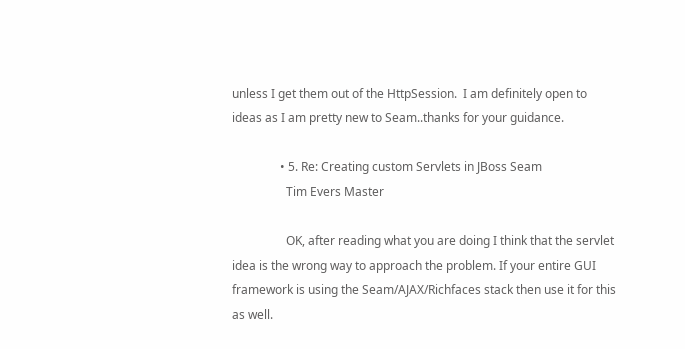unless I get them out of the HttpSession.  I am definitely open to ideas as I am pretty new to Seam..thanks for your guidance.

                • 5. Re: Creating custom Servlets in JBoss Seam
                  Tim Evers Master

                  OK, after reading what you are doing I think that the servlet idea is the wrong way to approach the problem. If your entire GUI framework is using the Seam/AJAX/Richfaces stack then use it for this as well.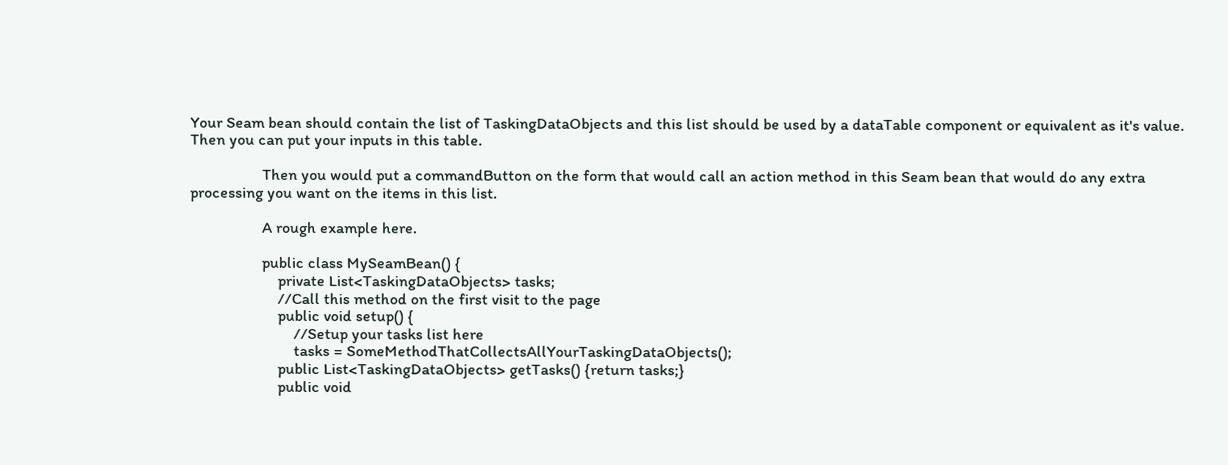Your Seam bean should contain the list of TaskingDataObjects and this list should be used by a dataTable component or equivalent as it's value. Then you can put your inputs in this table.

                  Then you would put a commandButton on the form that would call an action method in this Seam bean that would do any extra processing you want on the items in this list.

                  A rough example here.

                  public class MySeamBean() {
                      private List<TaskingDataObjects> tasks;
                      //Call this method on the first visit to the page
                      public void setup() {
                          //Setup your tasks list here
                          tasks = SomeMethodThatCollectsAllYourTaskingDataObjects();
                      public List<TaskingDataObjects> getTasks() {return tasks;}
                      public void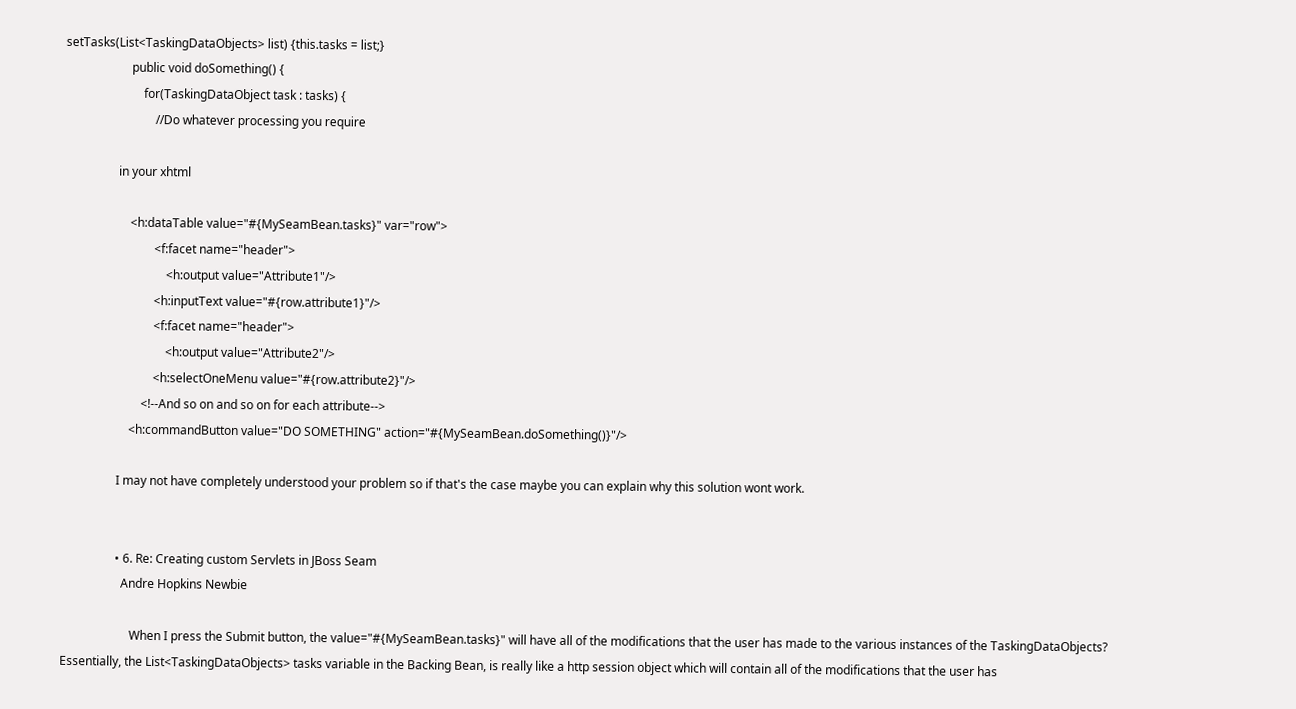setTasks(List<TaskingDataObjects> list) {this.tasks = list;}
                      public void doSomething() {
                          for(TaskingDataObject task : tasks) {
                              //Do whatever processing you require

                  in your xhtml

                      <h:dataTable value="#{MySeamBean.tasks}" var="row">
                              <f:facet name="header">
                                  <h:output value="Attribute1"/>
                              <h:inputText value="#{row.attribute1}"/>
                              <f:facet name="header">
                                  <h:output value="Attribute2"/>
                              <h:selectOneMenu value="#{row.attribute2}"/>
                          <!--And so on and so on for each attribute-->
                      <h:commandButton value="DO SOMETHING" action="#{MySeamBean.doSomething()}"/>

                  I may not have completely understood your problem so if that's the case maybe you can explain why this solution wont work.


                  • 6. Re: Creating custom Servlets in JBoss Seam
                    Andre Hopkins Newbie

                       When I press the Submit button, the value="#{MySeamBean.tasks}" will have all of the modifications that the user has made to the various instances of the TaskingDataObjects?  Essentially, the List<TaskingDataObjects> tasks variable in the Backing Bean, is really like a http session object which will contain all of the modifications that the user has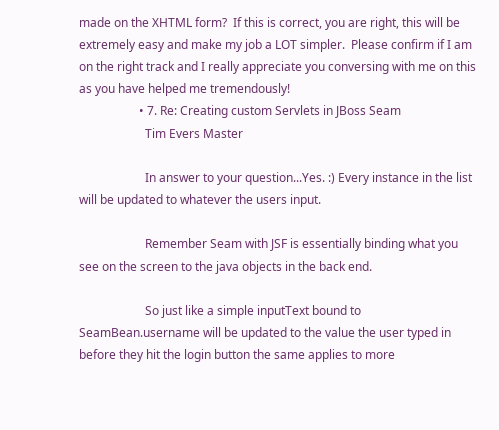made on the XHTML form?  If this is correct, you are right, this will be extremely easy and make my job a LOT simpler.  Please confirm if I am on the right track and I really appreciate you conversing with me on this as you have helped me tremendously!
                    • 7. Re: Creating custom Servlets in JBoss Seam
                      Tim Evers Master

                      In answer to your question...Yes. :) Every instance in the list will be updated to whatever the users input.

                      Remember Seam with JSF is essentially binding what you see on the screen to the java objects in the back end.

                      So just like a simple inputText bound to SeamBean.username will be updated to the value the user typed in before they hit the login button the same applies to more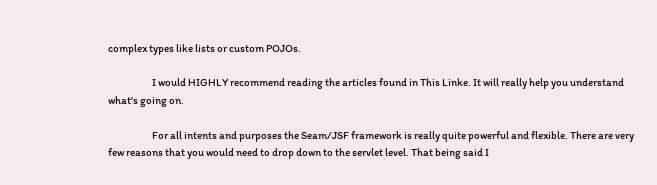complex types like lists or custom POJOs.

                      I would HIGHLY recommend reading the articles found in This Linke. It will really help you understand what's going on.

                      For all intents and purposes the Seam/JSF framework is really quite powerful and flexible. There are very few reasons that you would need to drop down to the servlet level. That being said I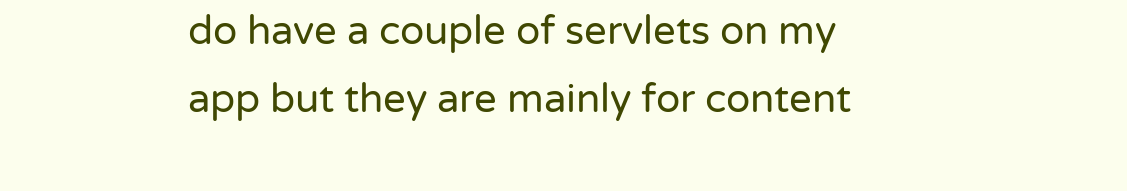do have a couple of servlets on my app but they are mainly for content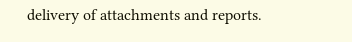delivery of attachments and reports.